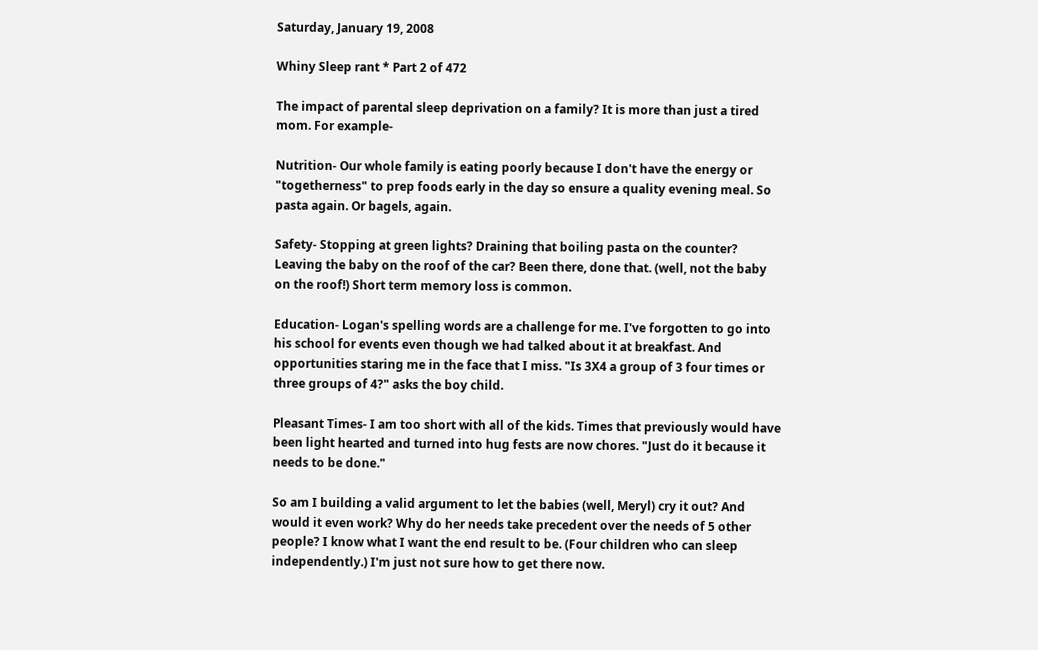Saturday, January 19, 2008

Whiny Sleep rant * Part 2 of 472

The impact of parental sleep deprivation on a family? It is more than just a tired mom. For example-

Nutrition- Our whole family is eating poorly because I don't have the energy or "togetherness" to prep foods early in the day so ensure a quality evening meal. So pasta again. Or bagels, again.

Safety- Stopping at green lights? Draining that boiling pasta on the counter? Leaving the baby on the roof of the car? Been there, done that. (well, not the baby on the roof!) Short term memory loss is common.

Education- Logan's spelling words are a challenge for me. I've forgotten to go into his school for events even though we had talked about it at breakfast. And opportunities staring me in the face that I miss. "Is 3X4 a group of 3 four times or three groups of 4?" asks the boy child.

Pleasant Times- I am too short with all of the kids. Times that previously would have been light hearted and turned into hug fests are now chores. "Just do it because it needs to be done."

So am I building a valid argument to let the babies (well, Meryl) cry it out? And would it even work? Why do her needs take precedent over the needs of 5 other people? I know what I want the end result to be. (Four children who can sleep independently.) I'm just not sure how to get there now.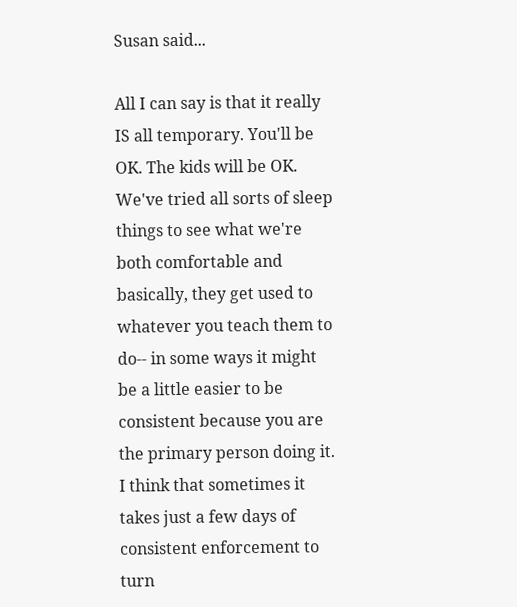Susan said...

All I can say is that it really IS all temporary. You'll be OK. The kids will be OK. We've tried all sorts of sleep things to see what we're both comfortable and basically, they get used to whatever you teach them to do-- in some ways it might be a little easier to be consistent because you are the primary person doing it. I think that sometimes it takes just a few days of consistent enforcement to turn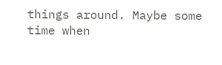things around. Maybe some time when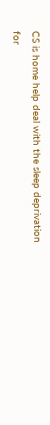CS is home help deal with the sleep deprivation for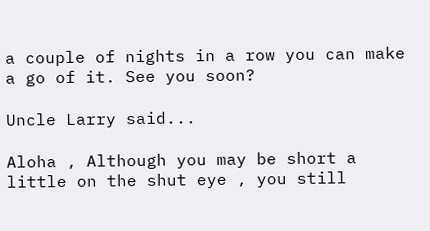a couple of nights in a row you can make a go of it. See you soon?

Uncle Larry said...

Aloha , Although you may be short a little on the shut eye , you still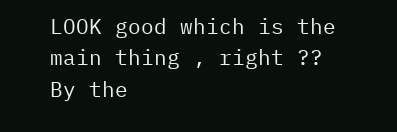LOOK good which is the main thing , right ?? By the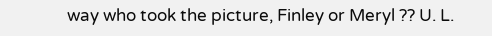way who took the picture, Finley or Meryl ?? U. L.